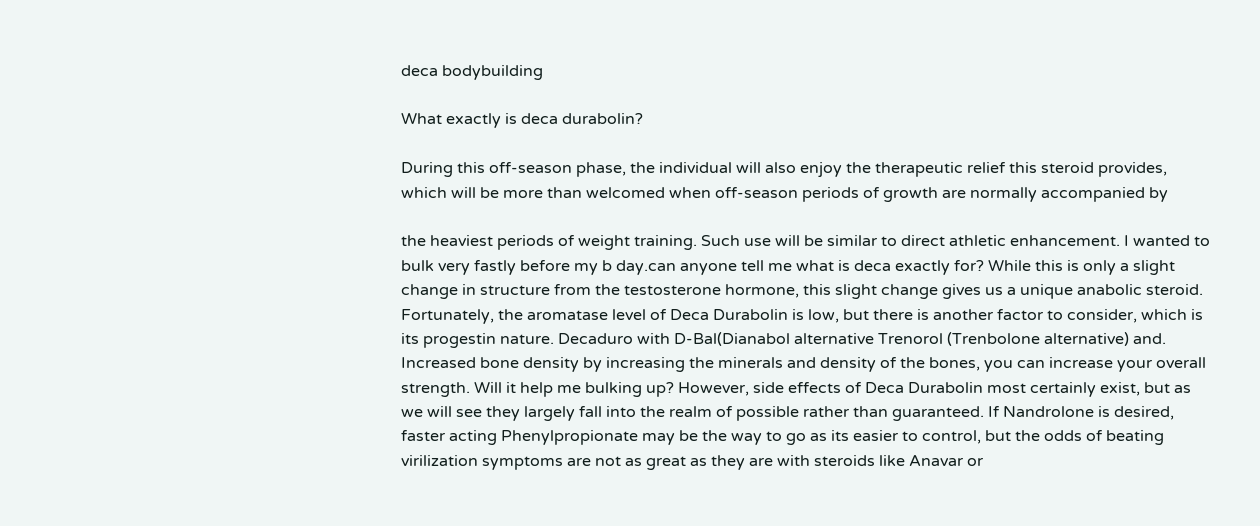deca bodybuilding

What exactly is deca durabolin?

During this off-season phase, the individual will also enjoy the therapeutic relief this steroid provides, which will be more than welcomed when off-season periods of growth are normally accompanied by

the heaviest periods of weight training. Such use will be similar to direct athletic enhancement. I wanted to bulk very fastly before my b day.can anyone tell me what is deca exactly for? While this is only a slight change in structure from the testosterone hormone, this slight change gives us a unique anabolic steroid. Fortunately, the aromatase level of Deca Durabolin is low, but there is another factor to consider, which is its progestin nature. Decaduro with D-Bal(Dianabol alternative Trenorol (Trenbolone alternative) and. Increased bone density by increasing the minerals and density of the bones, you can increase your overall strength. Will it help me bulking up? However, side effects of Deca Durabolin most certainly exist, but as we will see they largely fall into the realm of possible rather than guaranteed. If Nandrolone is desired, faster acting Phenylpropionate may be the way to go as its easier to control, but the odds of beating virilization symptoms are not as great as they are with steroids like Anavar or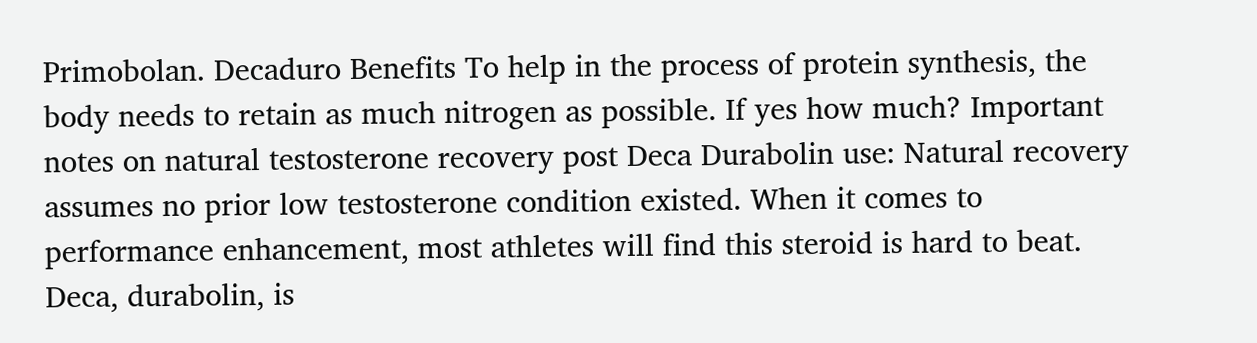Primobolan. Decaduro Benefits To help in the process of protein synthesis, the body needs to retain as much nitrogen as possible. If yes how much? Important notes on natural testosterone recovery post Deca Durabolin use: Natural recovery assumes no prior low testosterone condition existed. When it comes to performance enhancement, most athletes will find this steroid is hard to beat. Deca, durabolin, is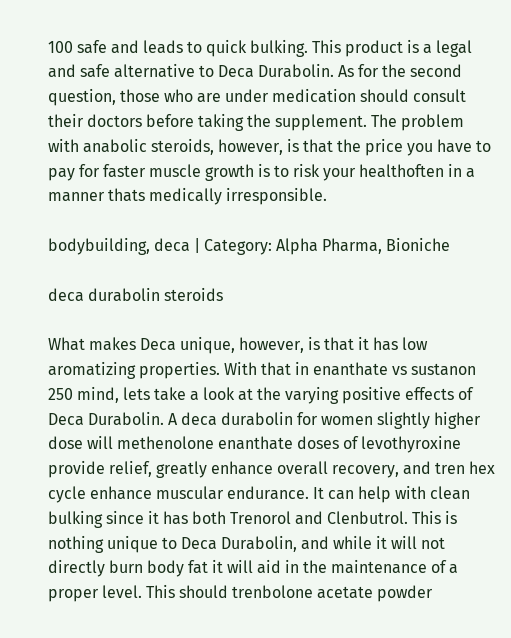100 safe and leads to quick bulking. This product is a legal and safe alternative to Deca Durabolin. As for the second question, those who are under medication should consult their doctors before taking the supplement. The problem with anabolic steroids, however, is that the price you have to pay for faster muscle growth is to risk your healthoften in a manner thats medically irresponsible.

bodybuilding, deca | Category: Alpha Pharma, Bioniche

deca durabolin steroids

What makes Deca unique, however, is that it has low aromatizing properties. With that in enanthate vs sustanon 250 mind, lets take a look at the varying positive effects of Deca Durabolin. A deca durabolin for women slightly higher dose will methenolone enanthate doses of levothyroxine provide relief, greatly enhance overall recovery, and tren hex cycle enhance muscular endurance. It can help with clean bulking since it has both Trenorol and Clenbutrol. This is nothing unique to Deca Durabolin, and while it will not directly burn body fat it will aid in the maintenance of a proper level. This should trenbolone acetate powder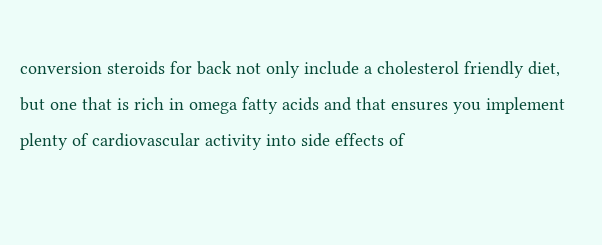conversion steroids for back not only include a cholesterol friendly diet, but one that is rich in omega fatty acids and that ensures you implement plenty of cardiovascular activity into side effects of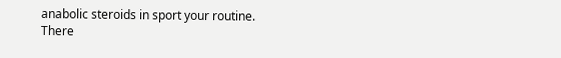anabolic steroids in sport your routine. There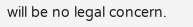will be no legal concern.